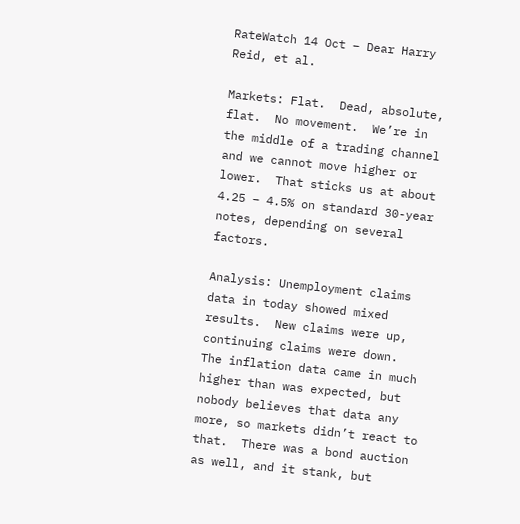RateWatch 14 Oct – Dear Harry Reid, et al.

Markets: Flat.  Dead, absolute, flat.  No movement.  We’re in the middle of a trading channel and we cannot move higher or lower.  That sticks us at about 4.25 – 4.5% on standard 30-year notes, depending on several factors.

Analysis: Unemployment claims data in today showed mixed results.  New claims were up, continuing claims were down.  The inflation data came in much higher than was expected, but nobody believes that data any more, so markets didn’t react to that.  There was a bond auction as well, and it stank, but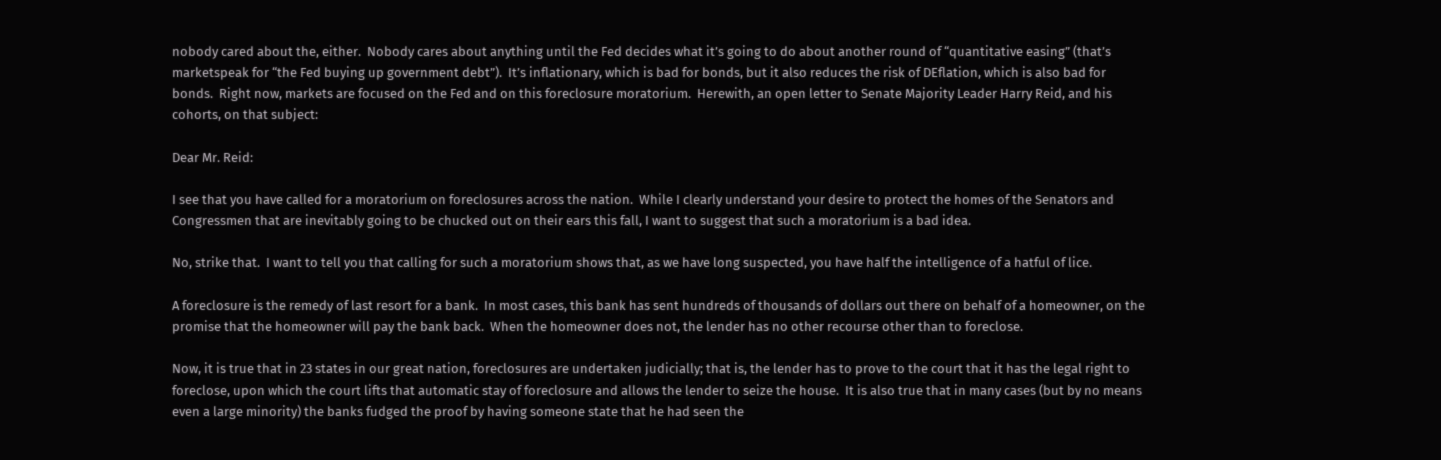nobody cared about the, either.  Nobody cares about anything until the Fed decides what it’s going to do about another round of “quantitative easing” (that’s marketspeak for “the Fed buying up government debt”).  It’s inflationary, which is bad for bonds, but it also reduces the risk of DEflation, which is also bad for bonds.  Right now, markets are focused on the Fed and on this foreclosure moratorium.  Herewith, an open letter to Senate Majority Leader Harry Reid, and his cohorts, on that subject:

Dear Mr. Reid:

I see that you have called for a moratorium on foreclosures across the nation.  While I clearly understand your desire to protect the homes of the Senators and Congressmen that are inevitably going to be chucked out on their ears this fall, I want to suggest that such a moratorium is a bad idea.

No, strike that.  I want to tell you that calling for such a moratorium shows that, as we have long suspected, you have half the intelligence of a hatful of lice.

A foreclosure is the remedy of last resort for a bank.  In most cases, this bank has sent hundreds of thousands of dollars out there on behalf of a homeowner, on the promise that the homeowner will pay the bank back.  When the homeowner does not, the lender has no other recourse other than to foreclose.

Now, it is true that in 23 states in our great nation, foreclosures are undertaken judicially; that is, the lender has to prove to the court that it has the legal right to foreclose, upon which the court lifts that automatic stay of foreclosure and allows the lender to seize the house.  It is also true that in many cases (but by no means even a large minority) the banks fudged the proof by having someone state that he had seen the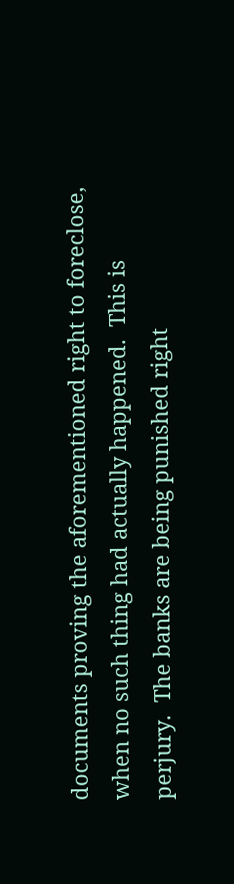documents proving the aforementioned right to foreclose, when no such thing had actually happened.  This is perjury.  The banks are being punished right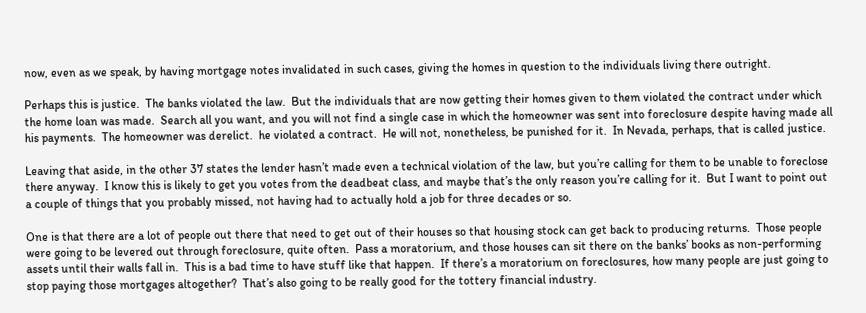now, even as we speak, by having mortgage notes invalidated in such cases, giving the homes in question to the individuals living there outright.

Perhaps this is justice.  The banks violated the law.  But the individuals that are now getting their homes given to them violated the contract under which the home loan was made.  Search all you want, and you will not find a single case in which the homeowner was sent into foreclosure despite having made all his payments.  The homeowner was derelict.  he violated a contract.  He will not, nonetheless, be punished for it.  In Nevada, perhaps, that is called justice.

Leaving that aside, in the other 37 states the lender hasn’t made even a technical violation of the law, but you’re calling for them to be unable to foreclose there anyway.  I know this is likely to get you votes from the deadbeat class, and maybe that’s the only reason you’re calling for it.  But I want to point out a couple of things that you probably missed, not having had to actually hold a job for three decades or so.

One is that there are a lot of people out there that need to get out of their houses so that housing stock can get back to producing returns.  Those people were going to be levered out through foreclosure, quite often.  Pass a moratorium, and those houses can sit there on the banks’ books as non-performing assets until their walls fall in.  This is a bad time to have stuff like that happen.  If there’s a moratorium on foreclosures, how many people are just going to stop paying those mortgages altogether?  That’s also going to be really good for the tottery financial industry.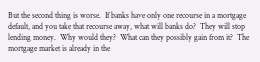But the second thing is worse.  If banks have only one recourse in a mortgage default, and you take that recourse away, what will banks do?  They will stop lending money.  Why would they?  What can they possibly gain from it?  The mortgage market is already in the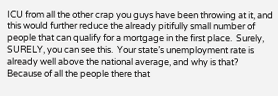ICU from all the other crap you guys have been throwing at it, and this would further reduce the already pitifully small number of people that can qualify for a mortgage in the first place.  Surely, SURELY, you can see this.  Your state’s unemployment rate is already well above the national average, and why is that?  Because of all the people there that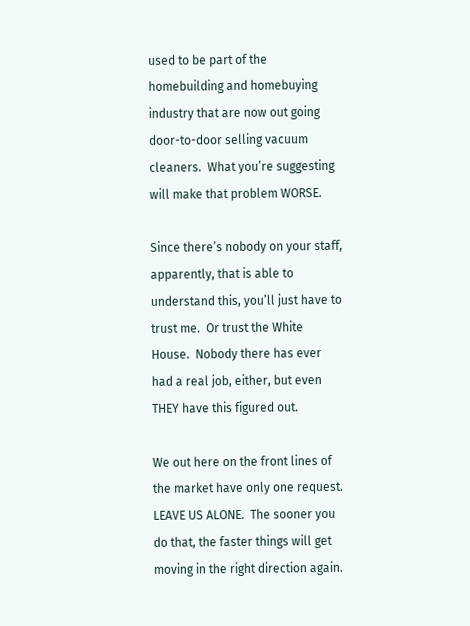used to be part of the homebuilding and homebuying industry that are now out going door-to-door selling vacuum cleaners.  What you’re suggesting will make that problem WORSE.

Since there’s nobody on your staff, apparently, that is able to understand this, you’ll just have to trust me.  Or trust the White House.  Nobody there has ever had a real job, either, but even THEY have this figured out.

We out here on the front lines of the market have only one request.  LEAVE US ALONE.  The sooner you do that, the faster things will get moving in the right direction again.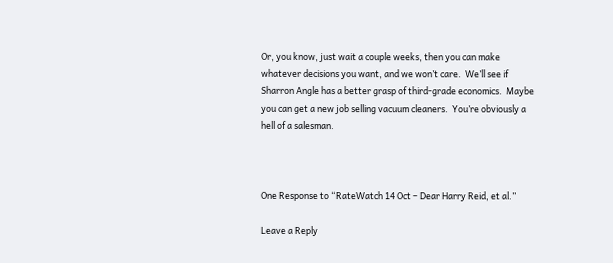Or, you know, just wait a couple weeks, then you can make whatever decisions you want, and we won’t care.  We’ll see if Sharron Angle has a better grasp of third-grade economics.  Maybe you can get a new job selling vacuum cleaners.  You’re obviously a hell of a salesman.



One Response to “RateWatch 14 Oct – Dear Harry Reid, et al.”

Leave a Reply